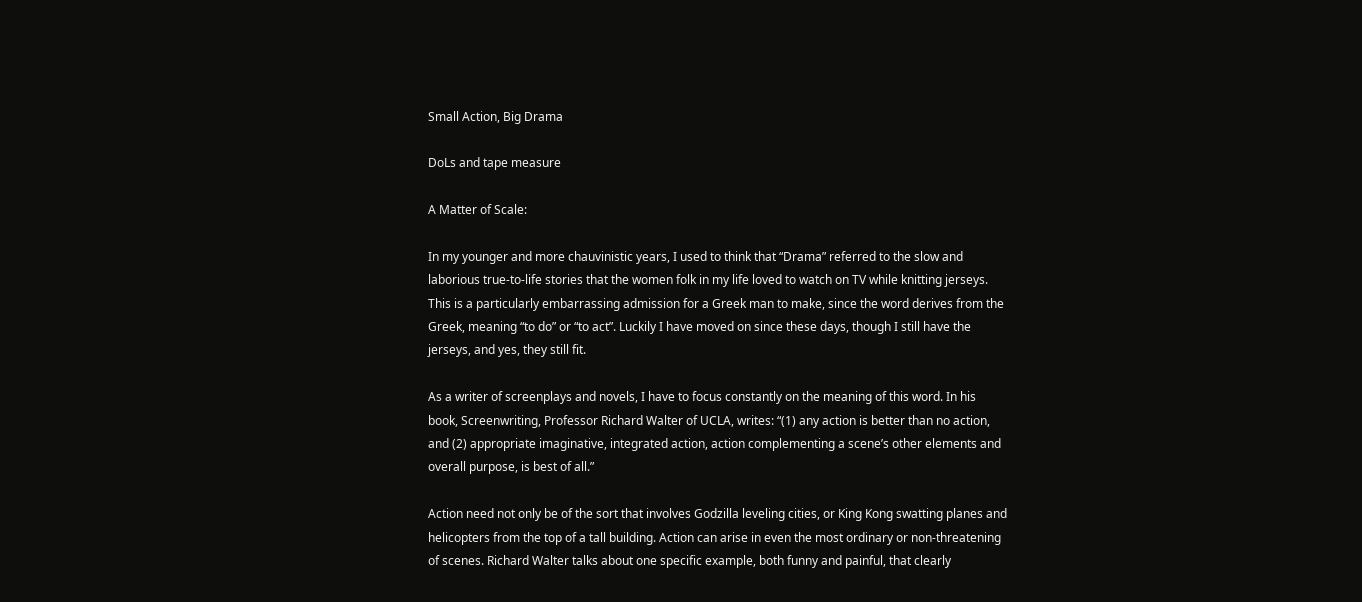Small Action, Big Drama

DoLs and tape measure

A Matter of Scale:

In my younger and more chauvinistic years, I used to think that “Drama” referred to the slow and laborious true-to-life stories that the women folk in my life loved to watch on TV while knitting jerseys. This is a particularly embarrassing admission for a Greek man to make, since the word derives from the Greek, meaning “to do” or “to act”. Luckily I have moved on since these days, though I still have the jerseys, and yes, they still fit.

As a writer of screenplays and novels, I have to focus constantly on the meaning of this word. In his book, Screenwriting, Professor Richard Walter of UCLA, writes: “(1) any action is better than no action, and (2) appropriate imaginative, integrated action, action complementing a scene’s other elements and overall purpose, is best of all.”

Action need not only be of the sort that involves Godzilla leveling cities, or King Kong swatting planes and helicopters from the top of a tall building. Action can arise in even the most ordinary or non-threatening of scenes. Richard Walter talks about one specific example, both funny and painful, that clearly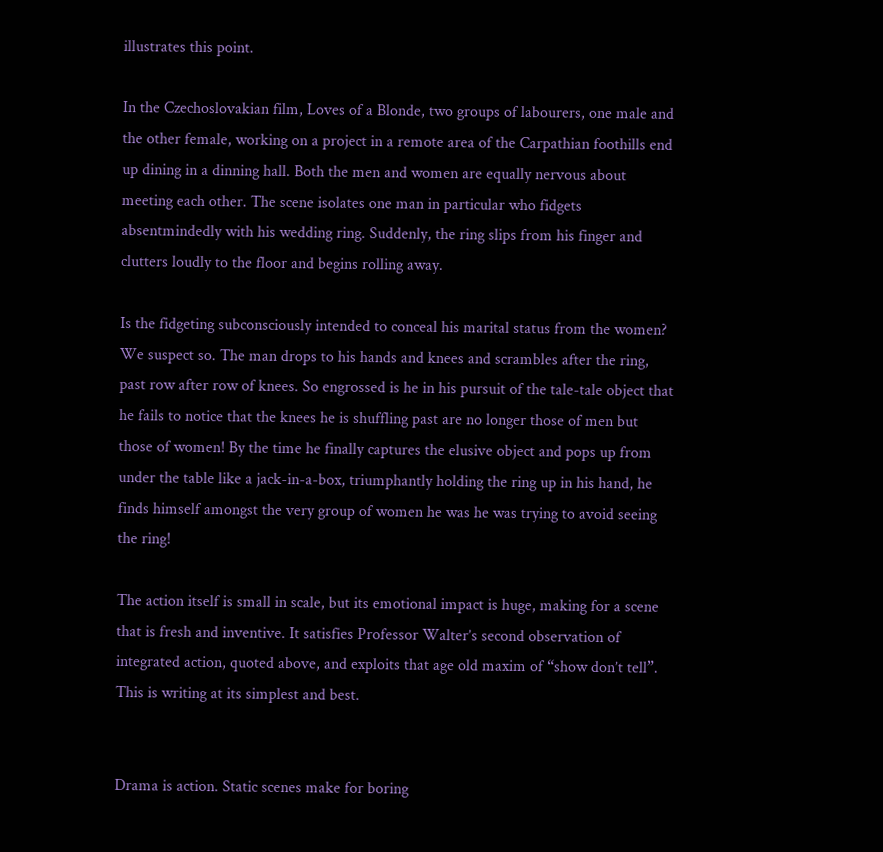illustrates this point.

In the Czechoslovakian film, Loves of a Blonde, two groups of labourers, one male and the other female, working on a project in a remote area of the Carpathian foothills end up dining in a dinning hall. Both the men and women are equally nervous about meeting each other. The scene isolates one man in particular who fidgets absentmindedly with his wedding ring. Suddenly, the ring slips from his finger and clutters loudly to the floor and begins rolling away.

Is the fidgeting subconsciously intended to conceal his marital status from the women? We suspect so. The man drops to his hands and knees and scrambles after the ring, past row after row of knees. So engrossed is he in his pursuit of the tale-tale object that he fails to notice that the knees he is shuffling past are no longer those of men but those of women! By the time he finally captures the elusive object and pops up from under the table like a jack-in-a-box, triumphantly holding the ring up in his hand, he finds himself amongst the very group of women he was he was trying to avoid seeing the ring!

The action itself is small in scale, but its emotional impact is huge, making for a scene that is fresh and inventive. It satisfies Professor Walter’s second observation of integrated action, quoted above, and exploits that age old maxim of “show don’t tell”. This is writing at its simplest and best.


Drama is action. Static scenes make for boring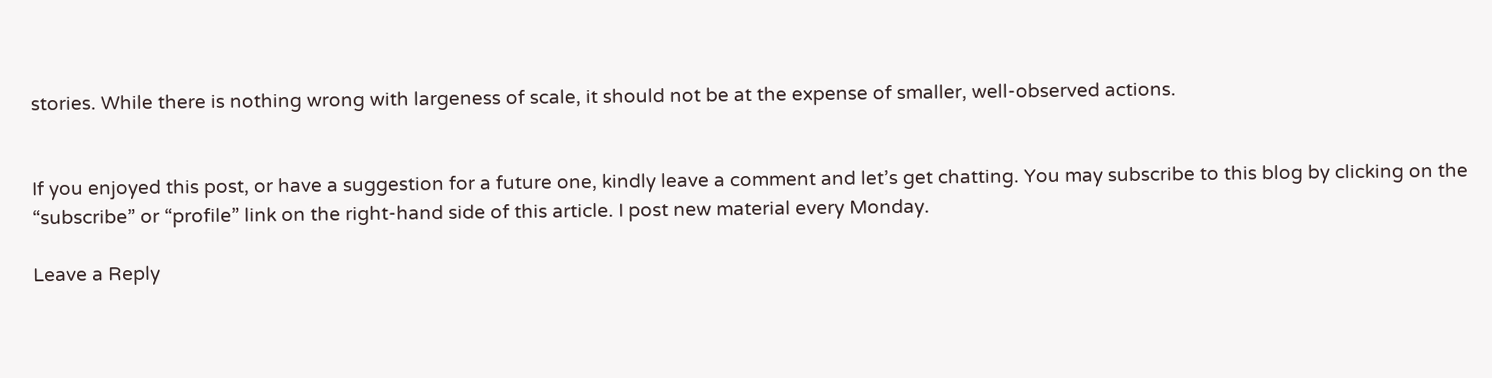stories. While there is nothing wrong with largeness of scale, it should not be at the expense of smaller, well-observed actions.


If you enjoyed this post, or have a suggestion for a future one, kindly leave a comment and let’s get chatting. You may subscribe to this blog by clicking on the “subscribe” or “profile” link on the right-hand side of this article. I post new material every Monday.

Leave a Reply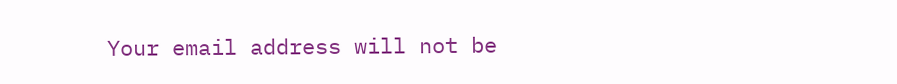Your email address will not be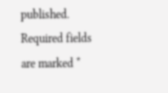published. Required fields are marked *